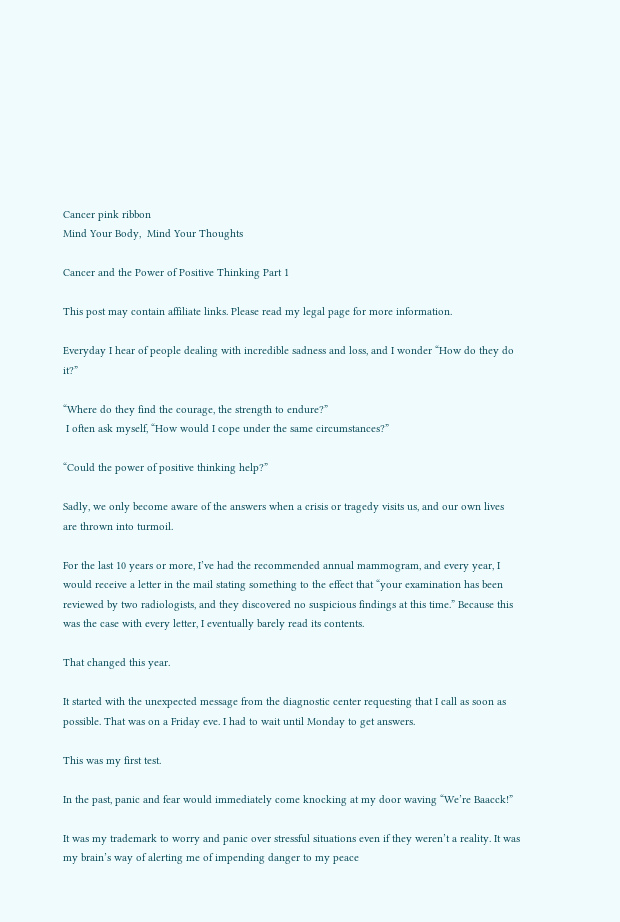Cancer pink ribbon
Mind Your Body,  Mind Your Thoughts

Cancer and the Power of Positive Thinking Part 1

This post may contain affiliate links. Please read my legal page for more information.

Everyday I hear of people dealing with incredible sadness and loss, and I wonder “How do they do it?”

“Where do they find the courage, the strength to endure?”
 I often ask myself, “How would I cope under the same circumstances?”

“Could the power of positive thinking help?”

Sadly, we only become aware of the answers when a crisis or tragedy visits us, and our own lives are thrown into turmoil.

For the last 10 years or more, I’ve had the recommended annual mammogram, and every year, I would receive a letter in the mail stating something to the effect that “your examination has been reviewed by two radiologists, and they discovered no suspicious findings at this time.” Because this was the case with every letter, I eventually barely read its contents.

That changed this year.

It started with the unexpected message from the diagnostic center requesting that I call as soon as possible. That was on a Friday eve. I had to wait until Monday to get answers.

This was my first test.

In the past, panic and fear would immediately come knocking at my door waving “We’re Baacck!”

It was my trademark to worry and panic over stressful situations even if they weren’t a reality. It was my brain’s way of alerting me of impending danger to my peace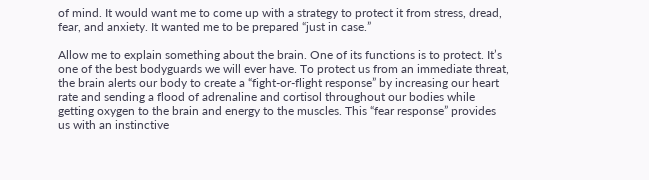of mind. It would want me to come up with a strategy to protect it from stress, dread, fear, and anxiety. It wanted me to be prepared “just in case.”

Allow me to explain something about the brain. One of its functions is to protect. It’s one of the best bodyguards we will ever have. To protect us from an immediate threat, the brain alerts our body to create a “fight-or-flight response” by increasing our heart rate and sending a flood of adrenaline and cortisol throughout our bodies while getting oxygen to the brain and energy to the muscles. This “fear response” provides us with an instinctive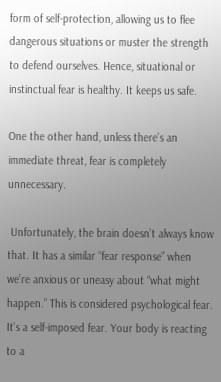form of self-protection, allowing us to flee dangerous situations or muster the strength to defend ourselves. Hence, situational or instinctual fear is healthy. It keeps us safe.

One the other hand, unless there’s an immediate threat, fear is completely unnecessary.

 Unfortunately, the brain doesn’t always know that. It has a similar “fear response” when we’re anxious or uneasy about “what might happen.” This is considered psychological fear. It’s a self-imposed fear. Your body is reacting to a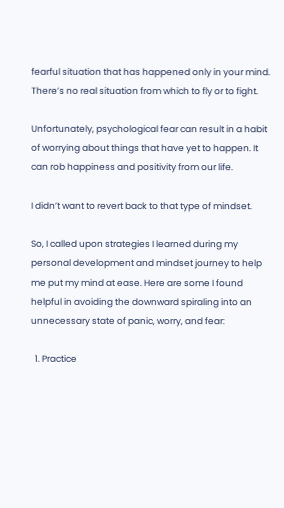fearful situation that has happened only in your mind. There’s no real situation from which to fly or to fight.

Unfortunately, psychological fear can result in a habit of worrying about things that have yet to happen. It can rob happiness and positivity from our life.

I didn’t want to revert back to that type of mindset.

So, I called upon strategies I learned during my personal development and mindset journey to help me put my mind at ease. Here are some I found helpful in avoiding the downward spiraling into an unnecessary state of panic, worry, and fear:

  1. Practice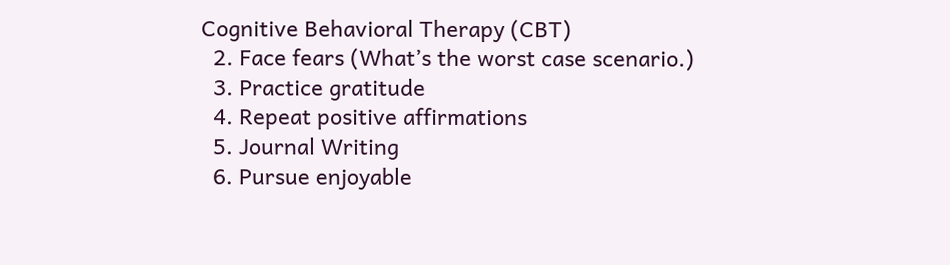Cognitive Behavioral Therapy (CBT)
  2. Face fears (What’s the worst case scenario.)
  3. Practice gratitude
  4. Repeat positive affirmations
  5. Journal Writing
  6. Pursue enjoyable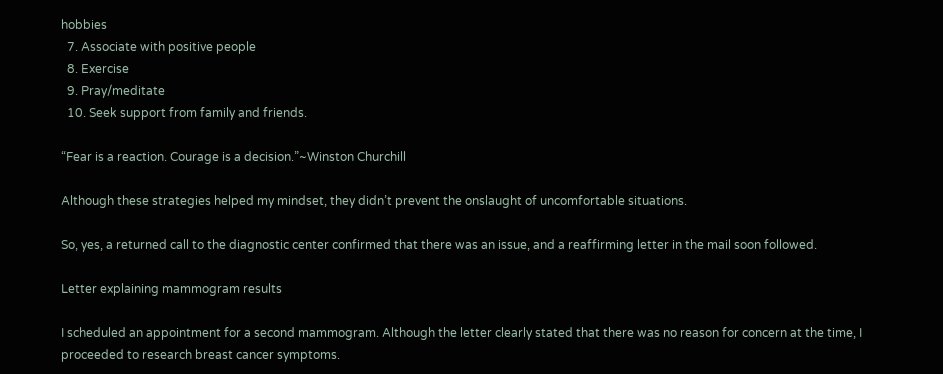hobbies
  7. Associate with positive people
  8. Exercise
  9. Pray/meditate
  10. Seek support from family and friends.

“Fear is a reaction. Courage is a decision.”~Winston Churchill

Although these strategies helped my mindset, they didn’t prevent the onslaught of uncomfortable situations.

So, yes, a returned call to the diagnostic center confirmed that there was an issue, and a reaffirming letter in the mail soon followed.

Letter explaining mammogram results

I scheduled an appointment for a second mammogram. Although the letter clearly stated that there was no reason for concern at the time, I proceeded to research breast cancer symptoms.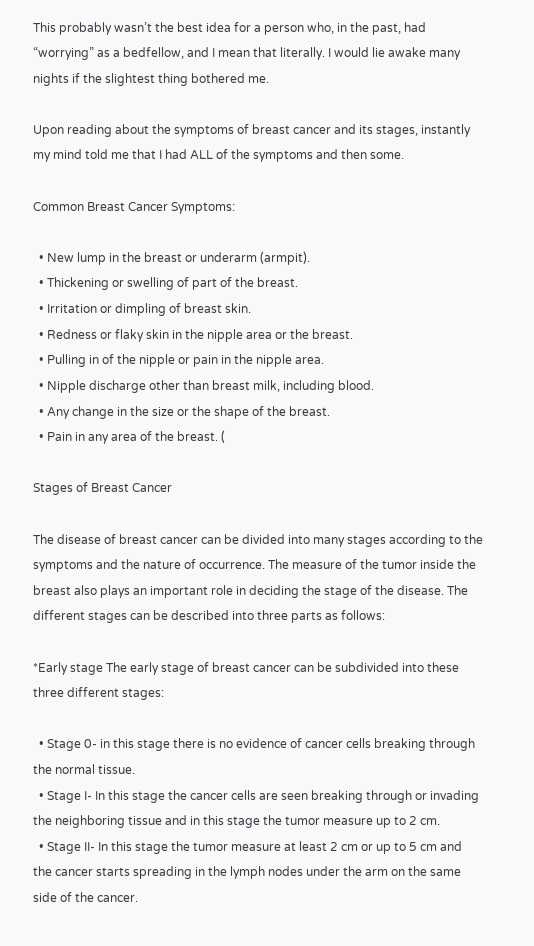This probably wasn’t the best idea for a person who, in the past, had “worrying” as a bedfellow, and I mean that literally. I would lie awake many nights if the slightest thing bothered me.

Upon reading about the symptoms of breast cancer and its stages, instantly my mind told me that I had ALL of the symptoms and then some.

Common Breast Cancer Symptoms:

  • New lump in the breast or underarm (armpit).
  • Thickening or swelling of part of the breast.
  • Irritation or dimpling of breast skin.
  • Redness or flaky skin in the nipple area or the breast.
  • Pulling in of the nipple or pain in the nipple area.
  • Nipple discharge other than breast milk, including blood.
  • Any change in the size or the shape of the breast.
  • Pain in any area of the breast. (

Stages of Breast Cancer

The disease of breast cancer can be divided into many stages according to the symptoms and the nature of occurrence. The measure of the tumor inside the breast also plays an important role in deciding the stage of the disease. The different stages can be described into three parts as follows:

*Early stage The early stage of breast cancer can be subdivided into these three different stages:

  • Stage 0- in this stage there is no evidence of cancer cells breaking through the normal tissue.
  • Stage I- In this stage the cancer cells are seen breaking through or invading the neighboring tissue and in this stage the tumor measure up to 2 cm.
  • Stage II- In this stage the tumor measure at least 2 cm or up to 5 cm and the cancer starts spreading in the lymph nodes under the arm on the same side of the cancer.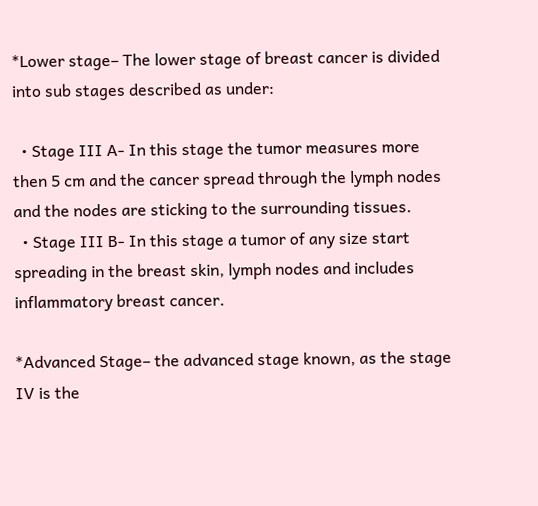*Lower stage– The lower stage of breast cancer is divided into sub stages described as under:

  • Stage III A- In this stage the tumor measures more then 5 cm and the cancer spread through the lymph nodes and the nodes are sticking to the surrounding tissues.
  • Stage III B- In this stage a tumor of any size start spreading in the breast skin, lymph nodes and includes inflammatory breast cancer.

*Advanced Stage– the advanced stage known, as the stage IV is the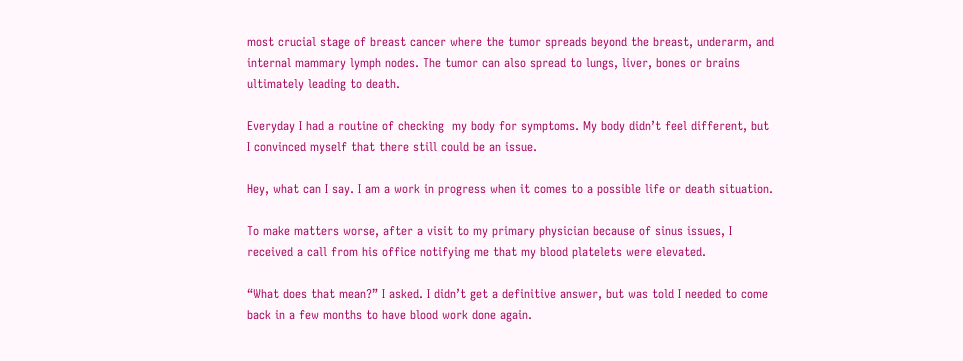most crucial stage of breast cancer where the tumor spreads beyond the breast, underarm, and internal mammary lymph nodes. The tumor can also spread to lungs, liver, bones or brains ultimately leading to death.

Everyday I had a routine of checking  my body for symptoms. My body didn’t feel different, but I convinced myself that there still could be an issue.

Hey, what can I say. I am a work in progress when it comes to a possible life or death situation.

To make matters worse, after a visit to my primary physician because of sinus issues, I received a call from his office notifying me that my blood platelets were elevated.

“What does that mean?” I asked. I didn’t get a definitive answer, but was told I needed to come back in a few months to have blood work done again.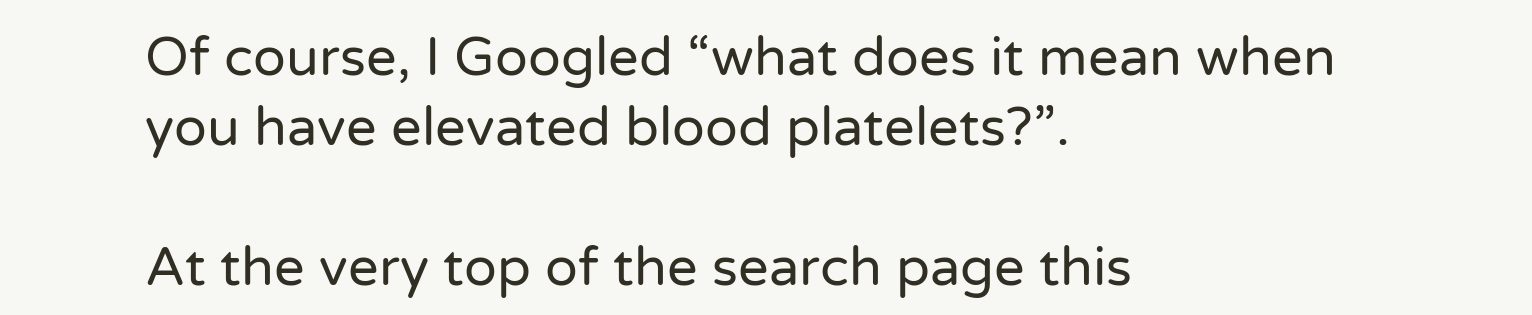Of course, I Googled “what does it mean when you have elevated blood platelets?”.

At the very top of the search page this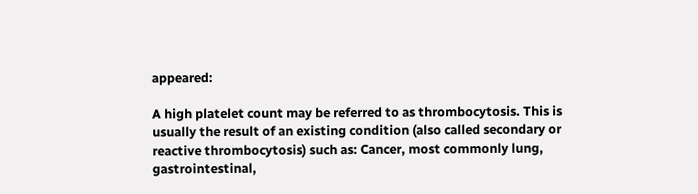appeared:

A high platelet count may be referred to as thrombocytosis. This is usually the result of an existing condition (also called secondary or reactive thrombocytosis) such as: Cancer, most commonly lung, gastrointestinal,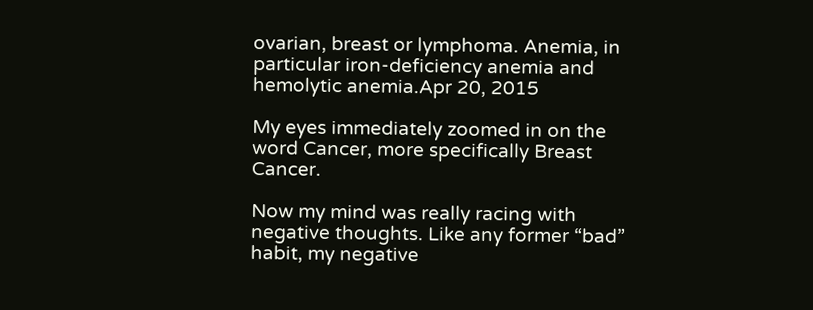ovarian, breast or lymphoma. Anemia, in particular iron-deficiency anemia and hemolytic anemia.Apr 20, 2015

My eyes immediately zoomed in on the word Cancer, more specifically Breast Cancer.

Now my mind was really racing with negative thoughts. Like any former “bad” habit, my negative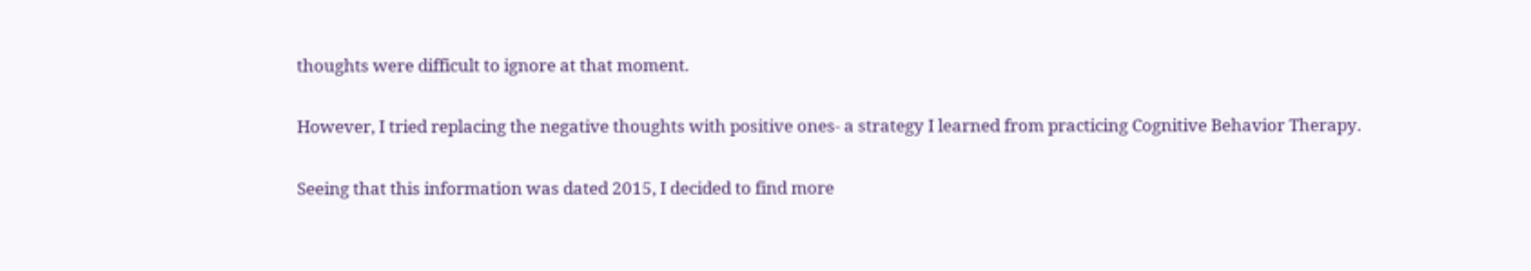thoughts were difficult to ignore at that moment.

However, I tried replacing the negative thoughts with positive ones- a strategy I learned from practicing Cognitive Behavior Therapy.

Seeing that this information was dated 2015, I decided to find more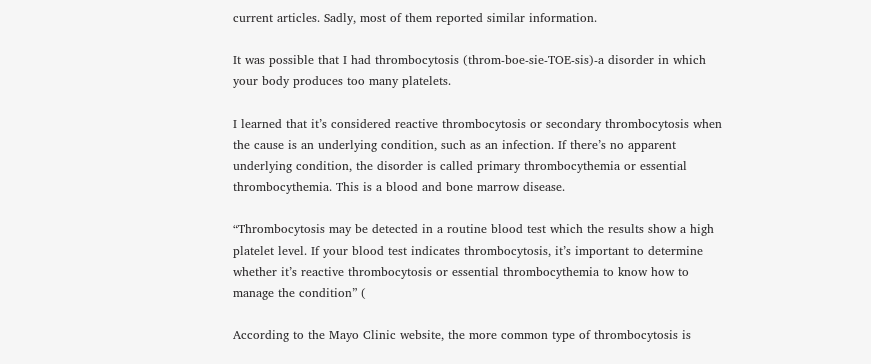current articles. Sadly, most of them reported similar information.

It was possible that I had thrombocytosis (throm-boe-sie-TOE-sis)-a disorder in which your body produces too many platelets.

I learned that it’s considered reactive thrombocytosis or secondary thrombocytosis when the cause is an underlying condition, such as an infection. If there’s no apparent underlying condition, the disorder is called primary thrombocythemia or essential thrombocythemia. This is a blood and bone marrow disease.

“Thrombocytosis may be detected in a routine blood test which the results show a high platelet level. If your blood test indicates thrombocytosis, it’s important to determine whether it’s reactive thrombocytosis or essential thrombocythemia to know how to manage the condition” (

According to the Mayo Clinic website, the more common type of thrombocytosis is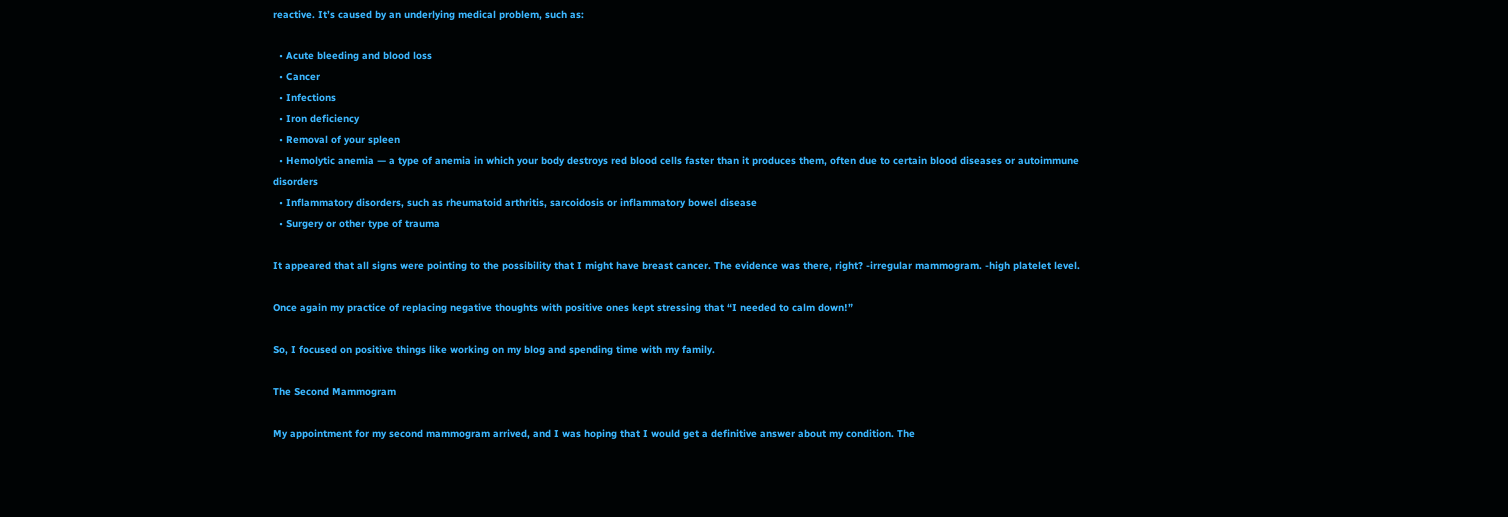reactive. It’s caused by an underlying medical problem, such as:

  • Acute bleeding and blood loss
  • Cancer
  • Infections
  • Iron deficiency
  • Removal of your spleen
  • Hemolytic anemia — a type of anemia in which your body destroys red blood cells faster than it produces them, often due to certain blood diseases or autoimmune disorders
  • Inflammatory disorders, such as rheumatoid arthritis, sarcoidosis or inflammatory bowel disease
  • Surgery or other type of trauma

It appeared that all signs were pointing to the possibility that I might have breast cancer. The evidence was there, right? -irregular mammogram. -high platelet level.

Once again my practice of replacing negative thoughts with positive ones kept stressing that “I needed to calm down!”

So, I focused on positive things like working on my blog and spending time with my family.

The Second Mammogram

My appointment for my second mammogram arrived, and I was hoping that I would get a definitive answer about my condition. The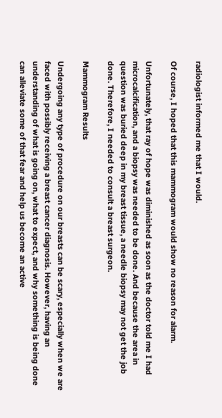radiologist informed me that I would.

Of course, I hoped that this mammogram would show no reason for alarm.

Unfortunately, that ray of hope was diminished as soon as the doctor told me I had microcalcification, and a biopsy was needed to be done. And because the area in question was buried deep in my breast tissue, a needle biopsy may not get the job done. Therefore, I needed to consult a breast surgeon.

Mammogram Results

Undergoing any type of procedure on our breasts can be scary, especially when we are faced with possibly receiving a breast cancer diagnosis. However, having an understanding of what is going on, what to expect, and why something is being done can alleviate some of that fear and help us become an active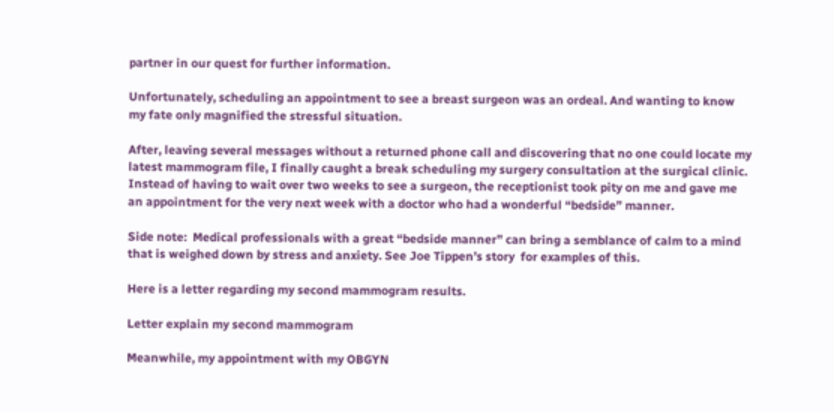partner in our quest for further information.

Unfortunately, scheduling an appointment to see a breast surgeon was an ordeal. And wanting to know my fate only magnified the stressful situation.

After, leaving several messages without a returned phone call and discovering that no one could locate my latest mammogram file, I finally caught a break scheduling my surgery consultation at the surgical clinic. Instead of having to wait over two weeks to see a surgeon, the receptionist took pity on me and gave me an appointment for the very next week with a doctor who had a wonderful “bedside” manner.

Side note:  Medical professionals with a great “bedside manner” can bring a semblance of calm to a mind that is weighed down by stress and anxiety. See Joe Tippen’s story  for examples of this.

Here is a letter regarding my second mammogram results.

Letter explain my second mammogram

Meanwhile, my appointment with my OBGYN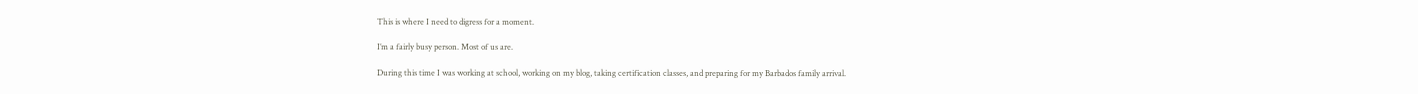This is where I need to digress for a moment.

I’m a fairly busy person. Most of us are.

During this time I was working at school, working on my blog, taking certification classes, and preparing for my Barbados family arrival.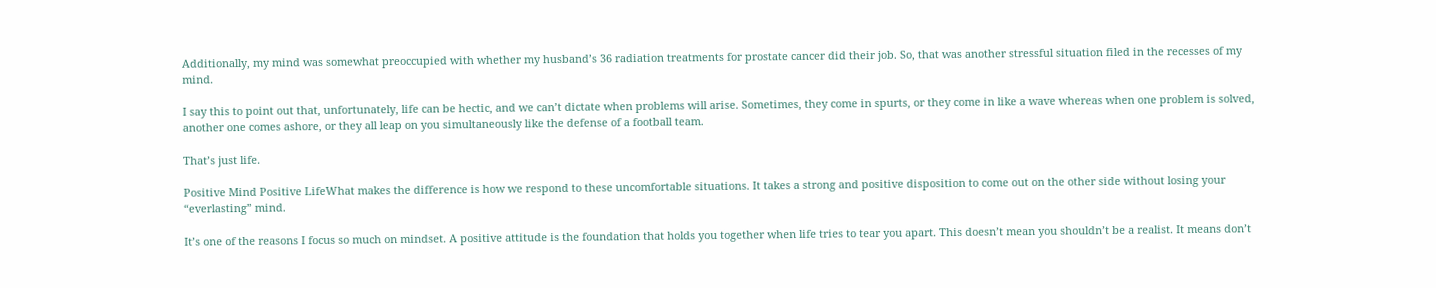Additionally, my mind was somewhat preoccupied with whether my husband’s 36 radiation treatments for prostate cancer did their job. So, that was another stressful situation filed in the recesses of my mind.

I say this to point out that, unfortunately, life can be hectic, and we can’t dictate when problems will arise. Sometimes, they come in spurts, or they come in like a wave whereas when one problem is solved, another one comes ashore, or they all leap on you simultaneously like the defense of a football team.

That’s just life.

Positive Mind Positive LifeWhat makes the difference is how we respond to these uncomfortable situations. It takes a strong and positive disposition to come out on the other side without losing your “everlasting” mind.

It’s one of the reasons I focus so much on mindset. A positive attitude is the foundation that holds you together when life tries to tear you apart. This doesn’t mean you shouldn’t be a realist. It means don’t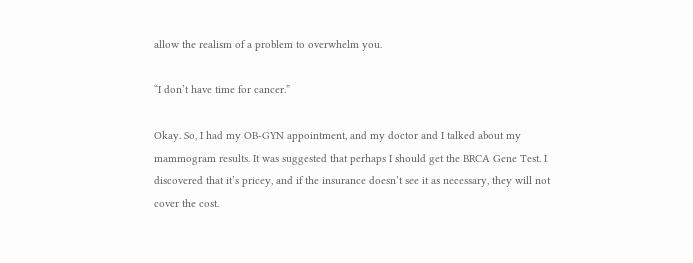allow the realism of a problem to overwhelm you.

“I don’t have time for cancer.”

Okay. So, I had my OB-GYN appointment, and my doctor and I talked about my mammogram results. It was suggested that perhaps I should get the BRCA Gene Test. I discovered that it’s pricey, and if the insurance doesn’t see it as necessary, they will not cover the cost.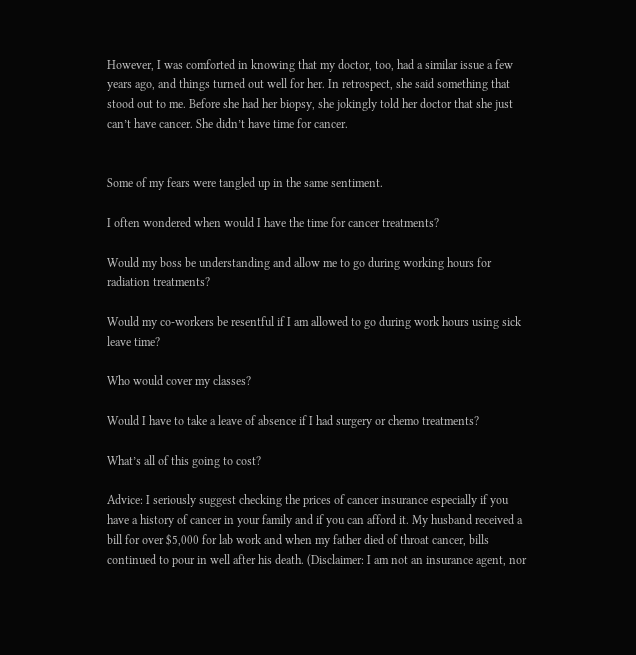However, I was comforted in knowing that my doctor, too, had a similar issue a few years ago, and things turned out well for her. In retrospect, she said something that stood out to me. Before she had her biopsy, she jokingly told her doctor that she just can’t have cancer. She didn’t have time for cancer.


Some of my fears were tangled up in the same sentiment.

I often wondered when would I have the time for cancer treatments?

Would my boss be understanding and allow me to go during working hours for radiation treatments?

Would my co-workers be resentful if I am allowed to go during work hours using sick leave time?

Who would cover my classes?

Would I have to take a leave of absence if I had surgery or chemo treatments?

What’s all of this going to cost?

Advice: I seriously suggest checking the prices of cancer insurance especially if you have a history of cancer in your family and if you can afford it. My husband received a bill for over $5,000 for lab work and when my father died of throat cancer, bills continued to pour in well after his death. (Disclaimer: I am not an insurance agent, nor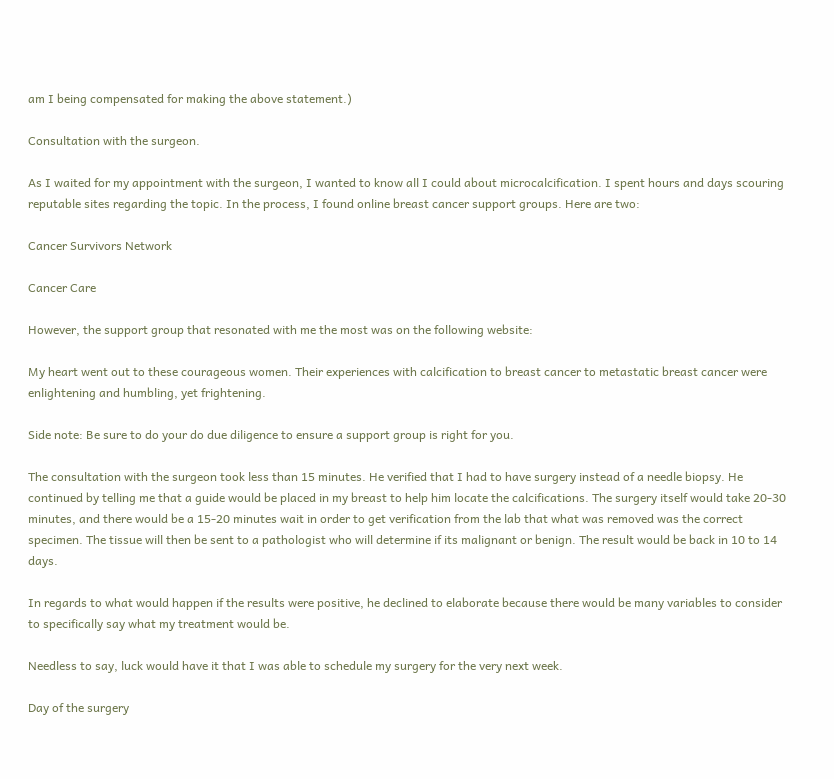am I being compensated for making the above statement.)

Consultation with the surgeon.

As I waited for my appointment with the surgeon, I wanted to know all I could about microcalcification. I spent hours and days scouring reputable sites regarding the topic. In the process, I found online breast cancer support groups. Here are two:

Cancer Survivors Network

Cancer Care

However, the support group that resonated with me the most was on the following website:

My heart went out to these courageous women. Their experiences with calcification to breast cancer to metastatic breast cancer were enlightening and humbling, yet frightening.

Side note: Be sure to do your do due diligence to ensure a support group is right for you.

The consultation with the surgeon took less than 15 minutes. He verified that I had to have surgery instead of a needle biopsy. He continued by telling me that a guide would be placed in my breast to help him locate the calcifications. The surgery itself would take 20-30 minutes, and there would be a 15-20 minutes wait in order to get verification from the lab that what was removed was the correct specimen. The tissue will then be sent to a pathologist who will determine if its malignant or benign. The result would be back in 10 to 14 days.

In regards to what would happen if the results were positive, he declined to elaborate because there would be many variables to consider to specifically say what my treatment would be.

Needless to say, luck would have it that I was able to schedule my surgery for the very next week.

Day of the surgery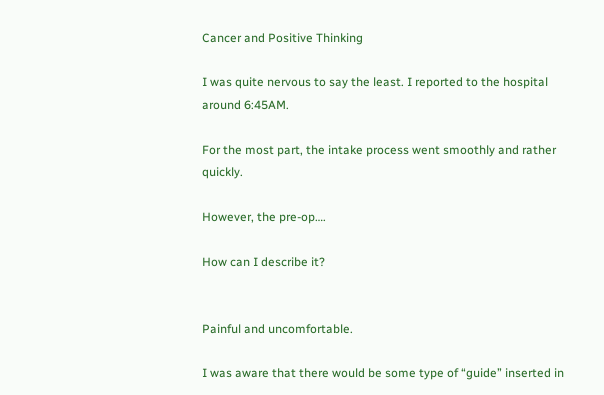Cancer and Positive Thinking

I was quite nervous to say the least. I reported to the hospital around 6:45AM.

For the most part, the intake process went smoothly and rather quickly.

However, the pre-op….

How can I describe it?


Painful and uncomfortable.

I was aware that there would be some type of “guide” inserted in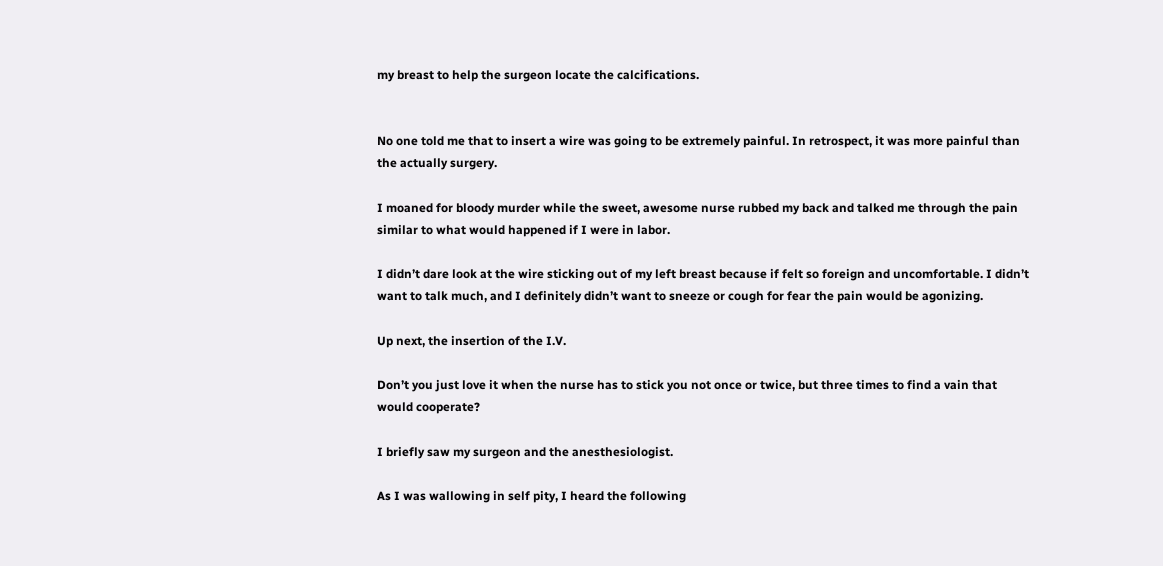my breast to help the surgeon locate the calcifications.


No one told me that to insert a wire was going to be extremely painful. In retrospect, it was more painful than the actually surgery.

I moaned for bloody murder while the sweet, awesome nurse rubbed my back and talked me through the pain similar to what would happened if I were in labor.

I didn’t dare look at the wire sticking out of my left breast because if felt so foreign and uncomfortable. I didn’t want to talk much, and I definitely didn’t want to sneeze or cough for fear the pain would be agonizing.

Up next, the insertion of the I.V.

Don’t you just love it when the nurse has to stick you not once or twice, but three times to find a vain that would cooperate?

I briefly saw my surgeon and the anesthesiologist.

As I was wallowing in self pity, I heard the following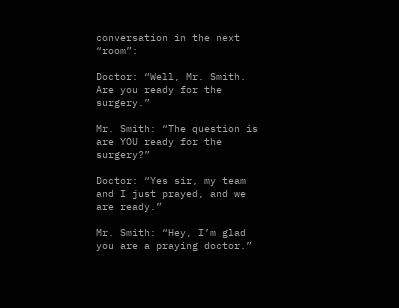conversation in the next “room”:

Doctor: “Well, Mr. Smith. Are you ready for the surgery.”

Mr. Smith: “The question is are YOU ready for the surgery?”

Doctor: “Yes sir, my team and I just prayed, and we are ready.”

Mr. Smith: “Hey, I’m glad you are a praying doctor.”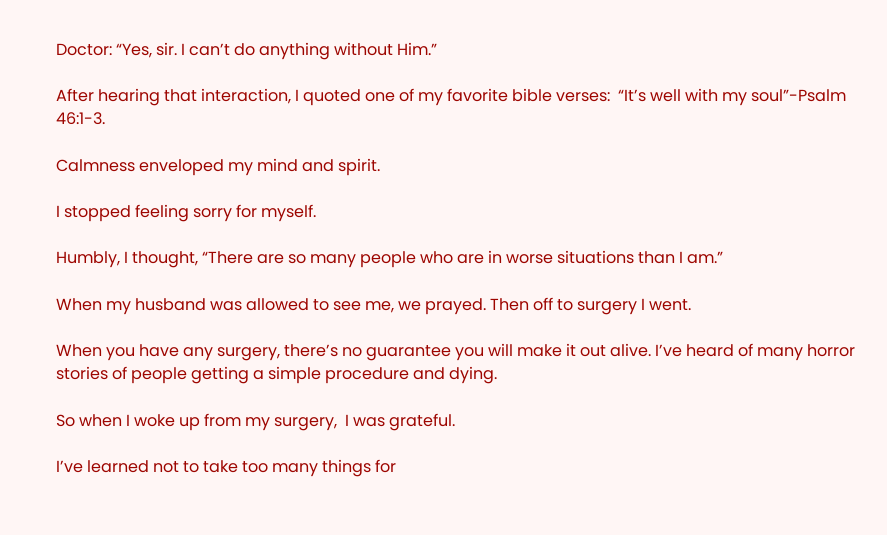Doctor: “Yes, sir. I can’t do anything without Him.”

After hearing that interaction, I quoted one of my favorite bible verses:  “It’s well with my soul”-Psalm 46:1-3.

Calmness enveloped my mind and spirit.

I stopped feeling sorry for myself.

Humbly, I thought, “There are so many people who are in worse situations than I am.”

When my husband was allowed to see me, we prayed. Then off to surgery I went.

When you have any surgery, there’s no guarantee you will make it out alive. I’ve heard of many horror stories of people getting a simple procedure and dying.

So when I woke up from my surgery,  I was grateful.

I’ve learned not to take too many things for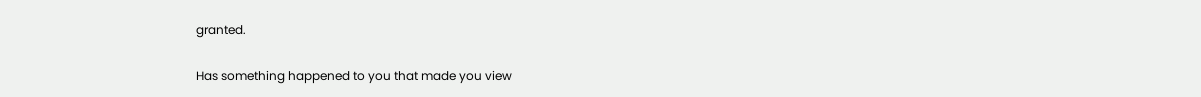granted.

Has something happened to you that made you view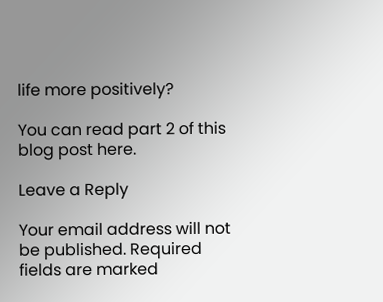life more positively?

You can read part 2 of this blog post here.

Leave a Reply

Your email address will not be published. Required fields are marked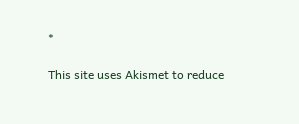*

This site uses Akismet to reduce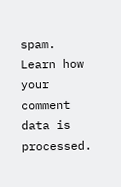spam. Learn how your comment data is processed.